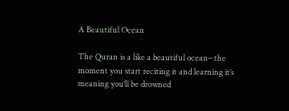A Beautiful Ocean

The Quran is a like a beautiful ocean– the moment you start reciting it and learning it’s meaning you’ll be drowned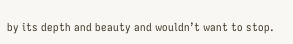by its depth and beauty and wouldn’t want to stop.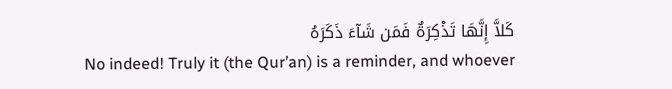كَلاَّ إِنَّهَا تَذْكِرَةٌ فَمَن شَآءَ ذَكَرَهُ
No indeed! Truly it (the Qur’an) is a reminder, and whoever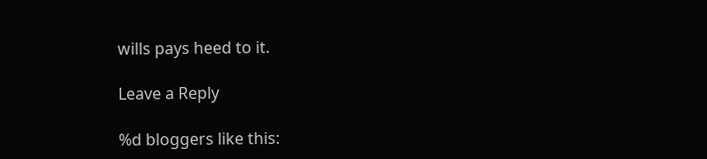wills pays heed to it.

Leave a Reply

%d bloggers like this: